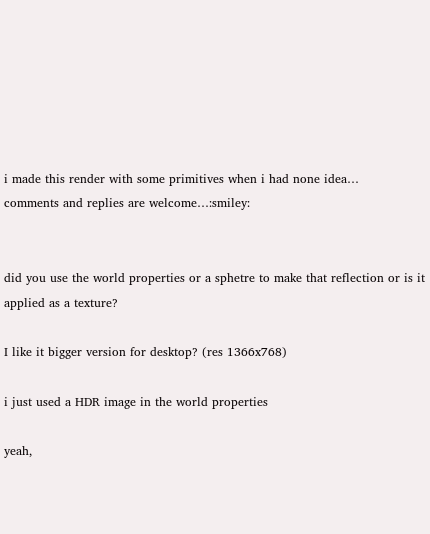i made this render with some primitives when i had none idea…
comments and replies are welcome…:smiley:


did you use the world properties or a sphetre to make that reflection or is it applied as a texture?

I like it bigger version for desktop? (res 1366x768)

i just used a HDR image in the world properties

yeah,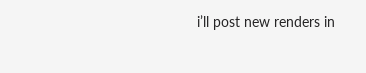i’ll post new renders in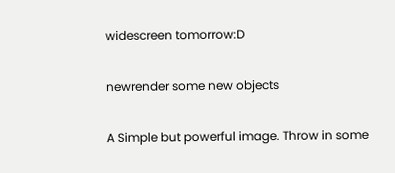widescreen tomorrow:D

newrender some new objects

A Simple but powerful image. Throw in some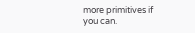more primitives if you can.